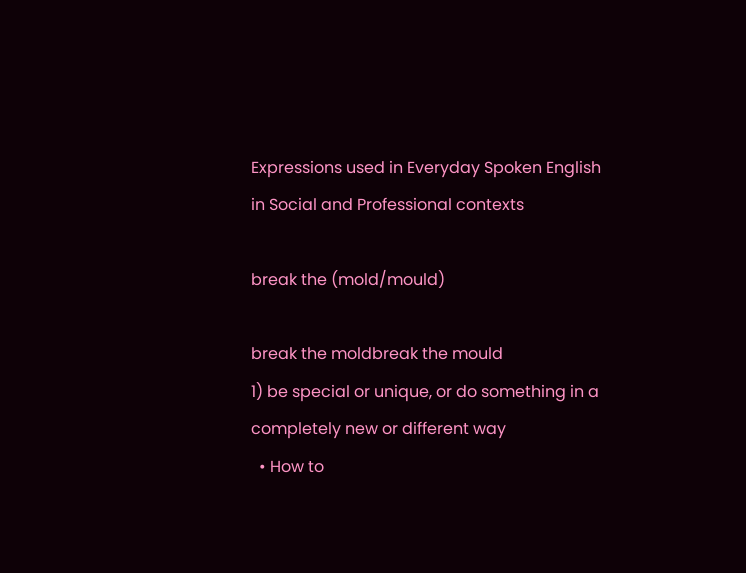Expressions used in Everyday Spoken English in Social and Professional contexts

break the (mold/mould)

break the moldbreak the mould
1) be special or unique, or do something in a completely new or different way
  • How to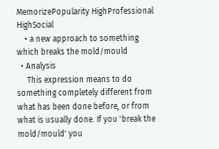MemorizePopularity HighProfessional HighSocial
    • a new approach to something which breaks the mold/mould
  • Analysis
     This expression means to do something completely different from what has been done before, or from what is usually done. If you 'break the mold/mould' you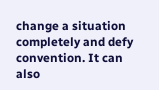change a situation completely and defy convention. It can also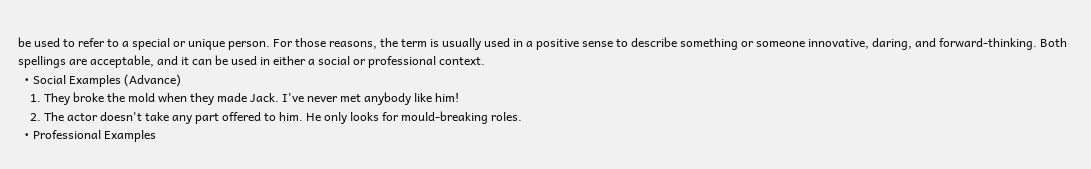be used to refer to a special or unique person. For those reasons, the term is usually used in a positive sense to describe something or someone innovative, daring, and forward-thinking. Both spellings are acceptable, and it can be used in either a social or professional context.
  • Social Examples (Advance)
    1. They broke the mold when they made Jack. I've never met anybody like him!
    2. The actor doesn't take any part offered to him. He only looks for mould-breaking roles.
  • Professional Examples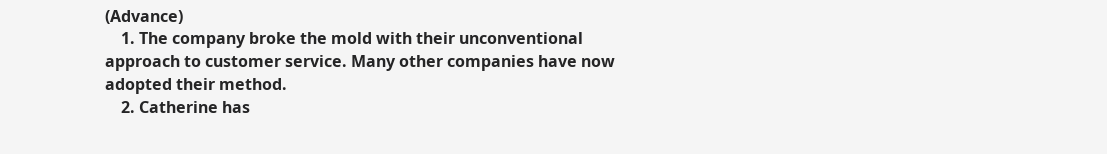(Advance)
    1. The company broke the mold with their unconventional approach to customer service. Many other companies have now adopted their method.
    2. Catherine has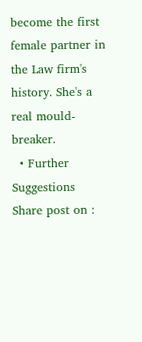become the first female partner in the Law firm's history. She's a real mould-breaker.
  • Further Suggestions
Share post on :